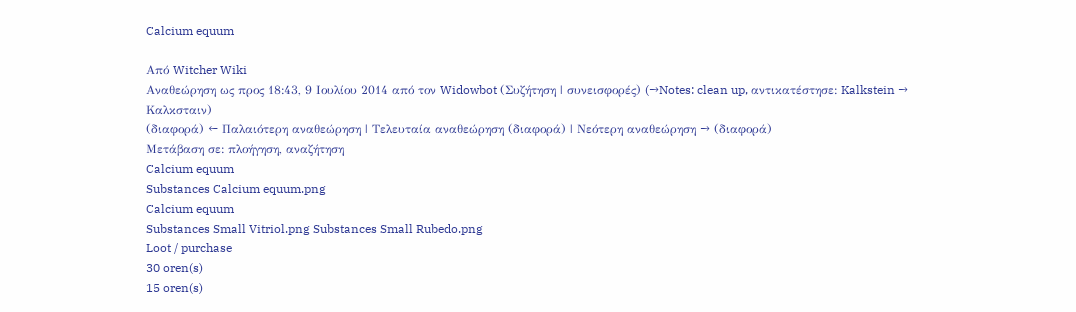Calcium equum

Από Witcher Wiki
Αναθεώρηση ως προς 18:43, 9 Ιουλίου 2014 από τον Widowbot (Συζήτηση | συνεισφορές) (→Notes: clean up, αντικατέστησε: Kalkstein → Καλκσταιν)
(διαφορά) ← Παλαιότερη αναθεώρηση | Τελευταία αναθεώρηση (διαφορά) | Νεότερη αναθεώρηση → (διαφορά)
Μετάβαση σε: πλοήγηση, αναζήτηση
Calcium equum
Substances Calcium equum.png
Calcium equum
Substances Small Vitriol.png Substances Small Rubedo.png
Loot / purchase
30 oren(s)
15 oren(s)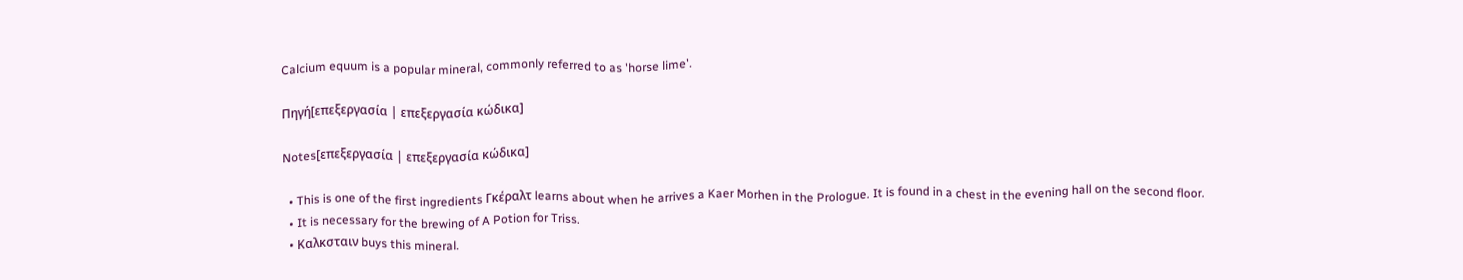Calcium equum is a popular mineral, commonly referred to as 'horse lime'.

Πηγή[επεξεργασία | επεξεργασία κώδικα]

Notes[επεξεργασία | επεξεργασία κώδικα]

  • This is one of the first ingredients Γκέραλτ learns about when he arrives a Kaer Morhen in the Prologue. It is found in a chest in the evening hall on the second floor.
  • It is necessary for the brewing of A Potion for Triss.
  • Καλκσταιν buys this mineral.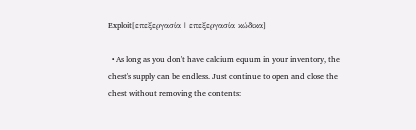Exploit[επεξεργασία | επεξεργασία κώδικα]

  • As long as you don't have calcium equum in your inventory, the chest's supply can be endless. Just continue to open and close the chest without removing the contents: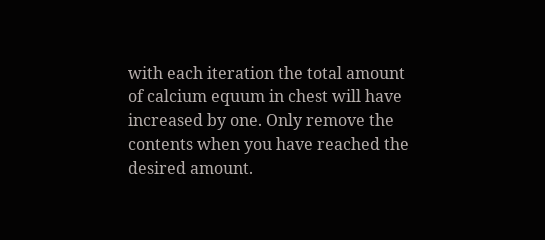with each iteration the total amount of calcium equum in chest will have increased by one. Only remove the contents when you have reached the desired amount.